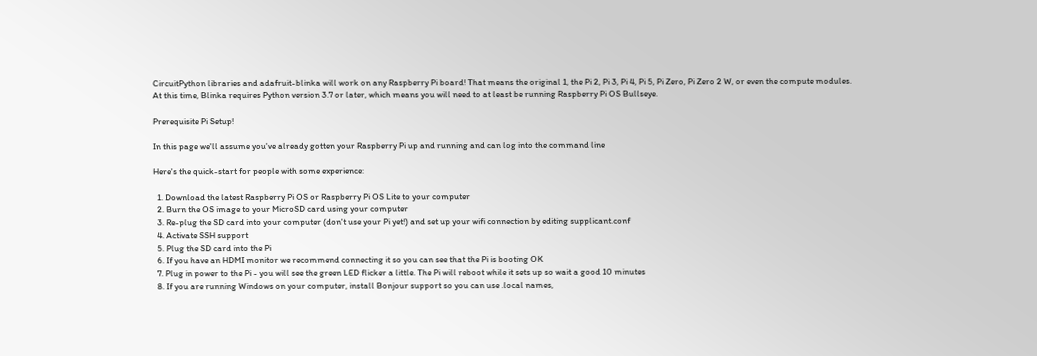CircuitPython libraries and adafruit-blinka will work on any Raspberry Pi board! That means the original 1, the Pi 2, Pi 3, Pi 4, Pi 5, Pi Zero, Pi Zero 2 W, or even the compute modules.
At this time, Blinka requires Python version 3.7 or later, which means you will need to at least be running Raspberry Pi OS Bullseye.

Prerequisite Pi Setup!

In this page we'll assume you've already gotten your Raspberry Pi up and running and can log into the command line

Here's the quick-start for people with some experience:

  1. Download the latest Raspberry Pi OS or Raspberry Pi OS Lite to your computer
  2. Burn the OS image to your MicroSD card using your computer
  3. Re-plug the SD card into your computer (don't use your Pi yet!) and set up your wifi connection by editing supplicant.conf
  4. Activate SSH support
  5. Plug the SD card into the Pi
  6. If you have an HDMI monitor we recommend connecting it so you can see that the Pi is booting OK
  7. Plug in power to the Pi - you will see the green LED flicker a little. The Pi will reboot while it sets up so wait a good 10 minutes
  8. If you are running Windows on your computer, install Bonjour support so you can use .local names,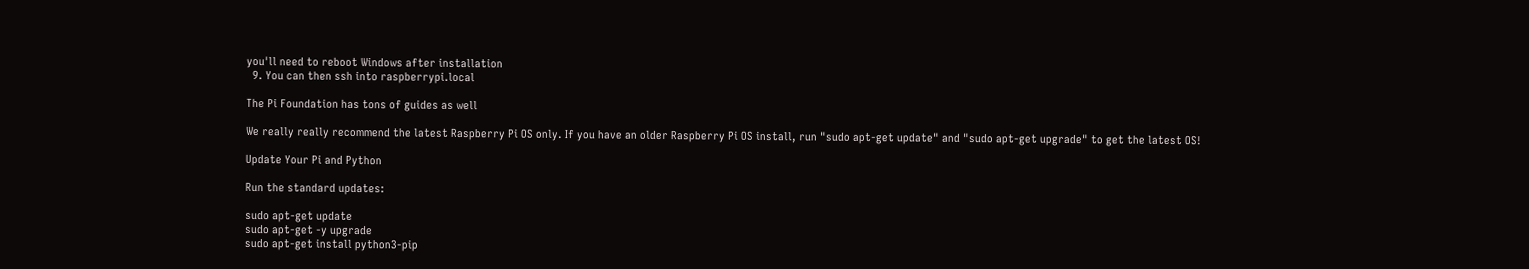you'll need to reboot Windows after installation
  9. You can then ssh into raspberrypi.local

The Pi Foundation has tons of guides as well

We really really recommend the latest Raspberry Pi OS only. If you have an older Raspberry Pi OS install, run "sudo apt-get update" and "sudo apt-get upgrade" to get the latest OS!

Update Your Pi and Python

Run the standard updates:

sudo apt-get update
sudo apt-get -y upgrade
sudo apt-get install python3-pip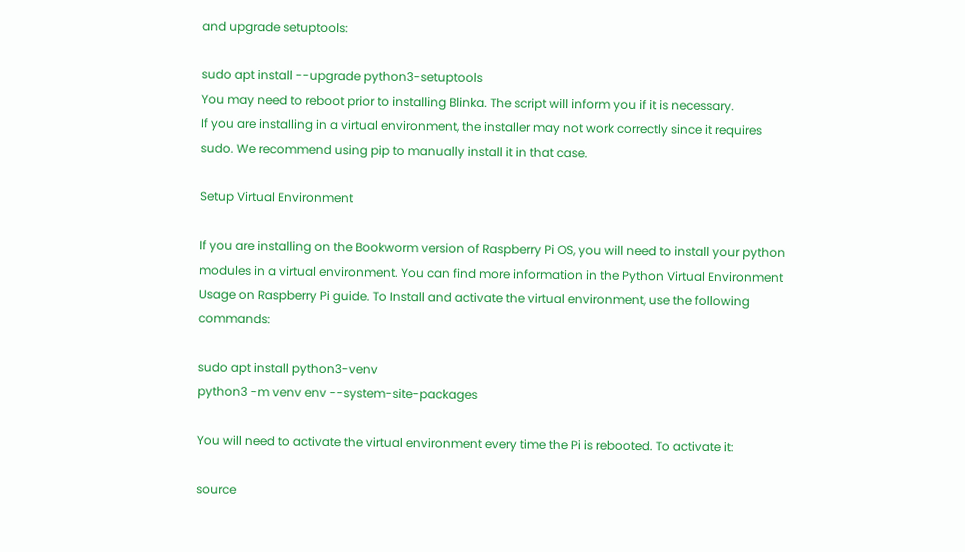and upgrade setuptools:

sudo apt install --upgrade python3-setuptools
You may need to reboot prior to installing Blinka. The script will inform you if it is necessary.
If you are installing in a virtual environment, the installer may not work correctly since it requires sudo. We recommend using pip to manually install it in that case.

Setup Virtual Environment

If you are installing on the Bookworm version of Raspberry Pi OS, you will need to install your python modules in a virtual environment. You can find more information in the Python Virtual Environment Usage on Raspberry Pi guide. To Install and activate the virtual environment, use the following commands:

sudo apt install python3-venv
python3 -m venv env --system-site-packages

You will need to activate the virtual environment every time the Pi is rebooted. To activate it:

source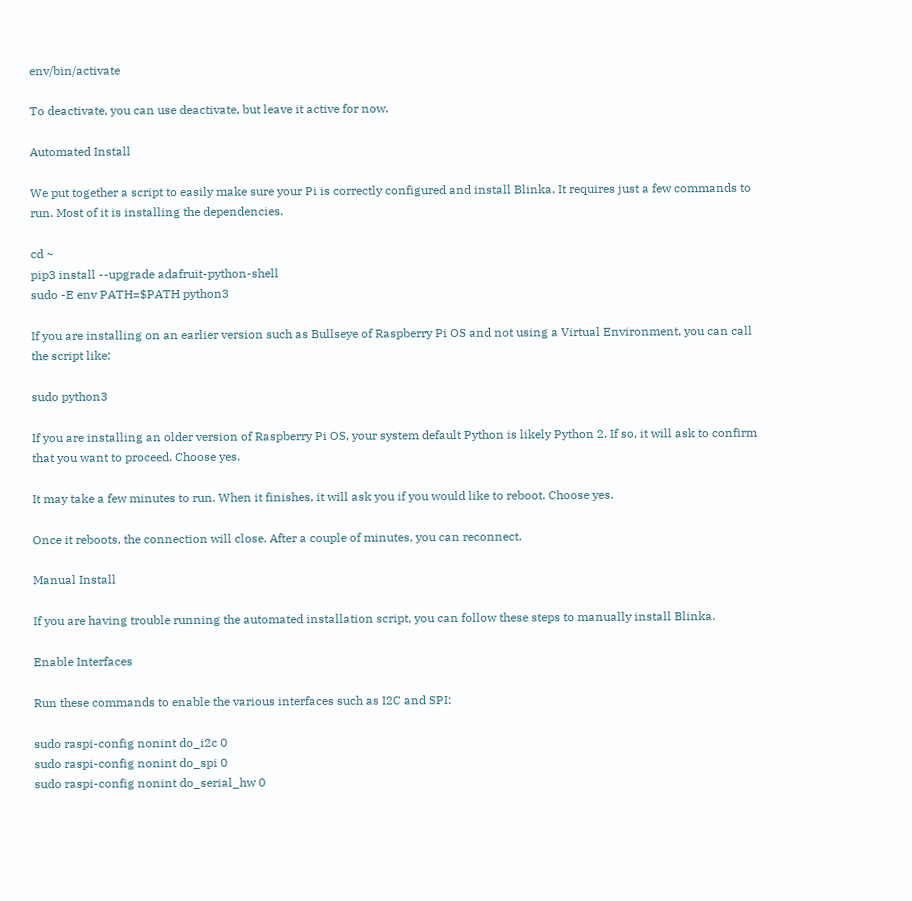env/bin/activate

To deactivate, you can use deactivate, but leave it active for now.

Automated Install

We put together a script to easily make sure your Pi is correctly configured and install Blinka. It requires just a few commands to run. Most of it is installing the dependencies.

cd ~
pip3 install --upgrade adafruit-python-shell
sudo -E env PATH=$PATH python3

If you are installing on an earlier version such as Bullseye of Raspberry Pi OS and not using a Virtual Environment, you can call the script like:

sudo python3

If you are installing an older version of Raspberry Pi OS, your system default Python is likely Python 2. If so, it will ask to confirm that you want to proceed. Choose yes.

It may take a few minutes to run. When it finishes, it will ask you if you would like to reboot. Choose yes.

Once it reboots, the connection will close. After a couple of minutes, you can reconnect.

Manual Install

If you are having trouble running the automated installation script, you can follow these steps to manually install Blinka.

Enable Interfaces

Run these commands to enable the various interfaces such as I2C and SPI:

sudo raspi-config nonint do_i2c 0
sudo raspi-config nonint do_spi 0
sudo raspi-config nonint do_serial_hw 0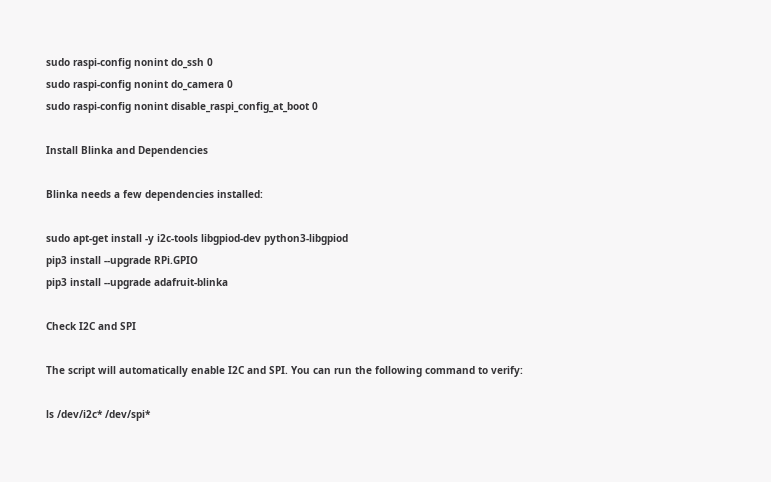sudo raspi-config nonint do_ssh 0
sudo raspi-config nonint do_camera 0
sudo raspi-config nonint disable_raspi_config_at_boot 0

Install Blinka and Dependencies

Blinka needs a few dependencies installed:

sudo apt-get install -y i2c-tools libgpiod-dev python3-libgpiod
pip3 install --upgrade RPi.GPIO
pip3 install --upgrade adafruit-blinka

Check I2C and SPI

The script will automatically enable I2C and SPI. You can run the following command to verify:

ls /dev/i2c* /dev/spi*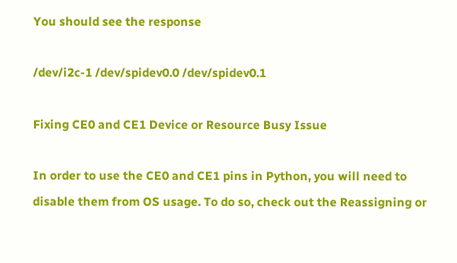You should see the response

/dev/i2c-1 /dev/spidev0.0 /dev/spidev0.1

Fixing CE0 and CE1 Device or Resource Busy Issue

In order to use the CE0 and CE1 pins in Python, you will need to disable them from OS usage. To do so, check out the Reassigning or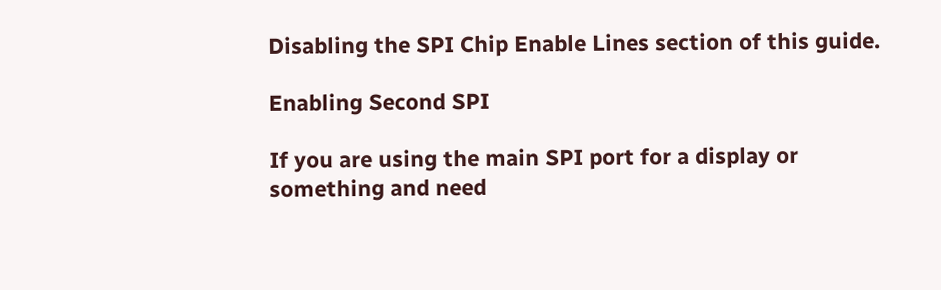Disabling the SPI Chip Enable Lines section of this guide.

Enabling Second SPI

If you are using the main SPI port for a display or something and need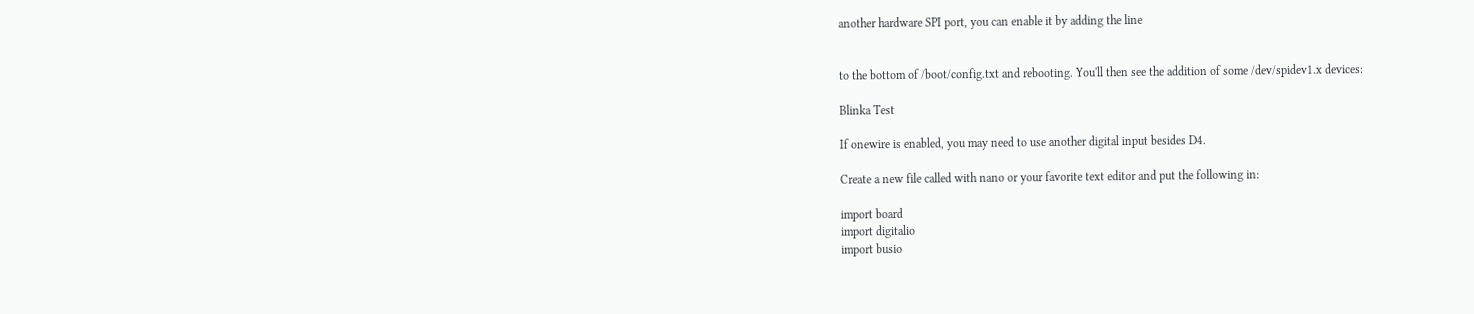another hardware SPI port, you can enable it by adding the line


to the bottom of /boot/config.txt and rebooting. You'll then see the addition of some /dev/spidev1.x devices:

Blinka Test

If onewire is enabled, you may need to use another digital input besides D4.

Create a new file called with nano or your favorite text editor and put the following in:

import board
import digitalio
import busio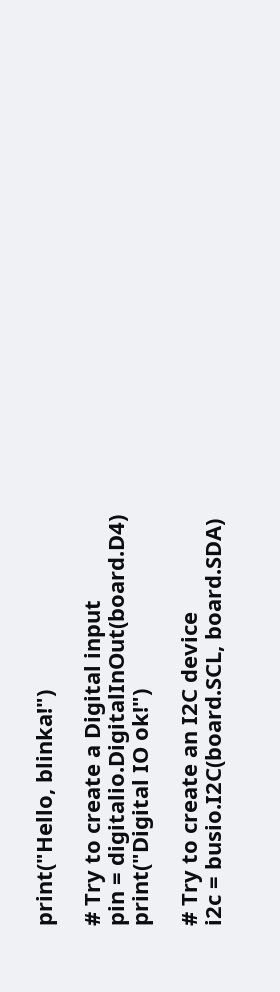print("Hello, blinka!")

# Try to create a Digital input
pin = digitalio.DigitalInOut(board.D4)
print("Digital IO ok!")

# Try to create an I2C device
i2c = busio.I2C(board.SCL, board.SDA)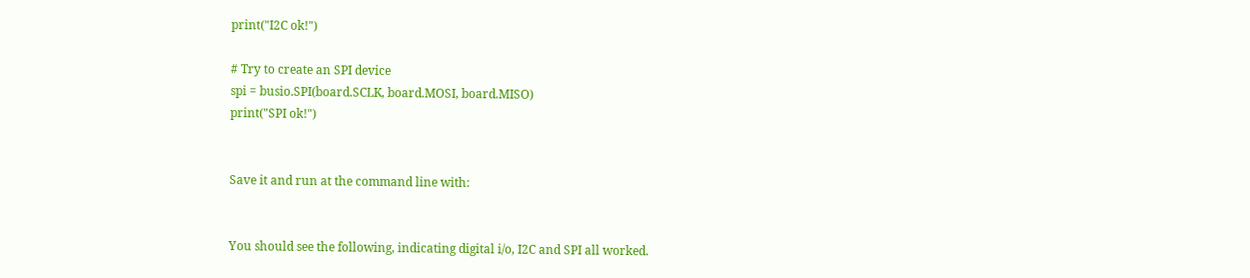print("I2C ok!")

# Try to create an SPI device
spi = busio.SPI(board.SCLK, board.MOSI, board.MISO)
print("SPI ok!")


Save it and run at the command line with:


You should see the following, indicating digital i/o, I2C and SPI all worked.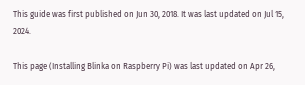This guide was first published on Jun 30, 2018. It was last updated on Jul 15, 2024.

This page (Installing Blinka on Raspberry Pi) was last updated on Apr 26,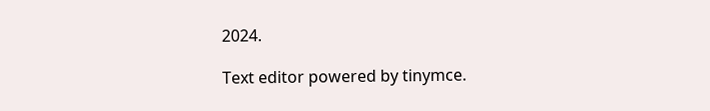2024.

Text editor powered by tinymce.